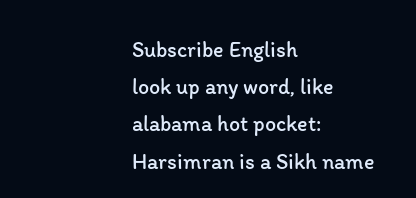Subscribe English
look up any word, like alabama hot pocket:
Harsimran is a Sikh name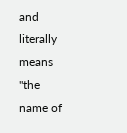and literally means "the name of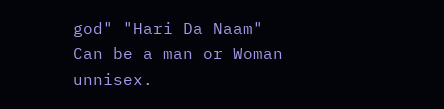god" "Hari Da Naam" Can be a man or Woman unnisex.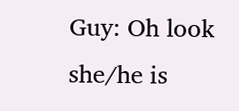Guy: Oh look she/he is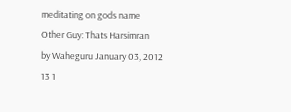meditating on gods name
Other Guy: Thats Harsimran
by Waheguru January 03, 2012
13 1